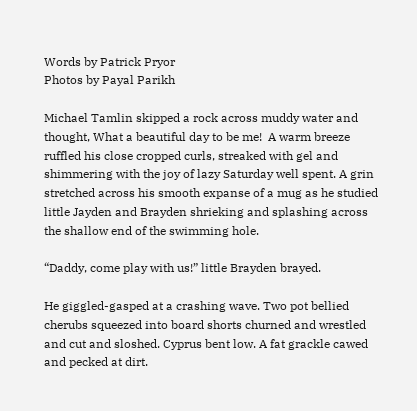Words by Patrick Pryor
Photos by Payal Parikh

Michael Tamlin skipped a rock across muddy water and thought, What a beautiful day to be me!  A warm breeze ruffled his close cropped curls, streaked with gel and shimmering with the joy of lazy Saturday well spent. A grin stretched across his smooth expanse of a mug as he studied little Jayden and Brayden shrieking and splashing across the shallow end of the swimming hole.

“Daddy, come play with us!” little Brayden brayed.

He giggled-gasped at a crashing wave. Two pot bellied cherubs squeezed into board shorts churned and wrestled and cut and sloshed. Cyprus bent low. A fat grackle cawed and pecked at dirt.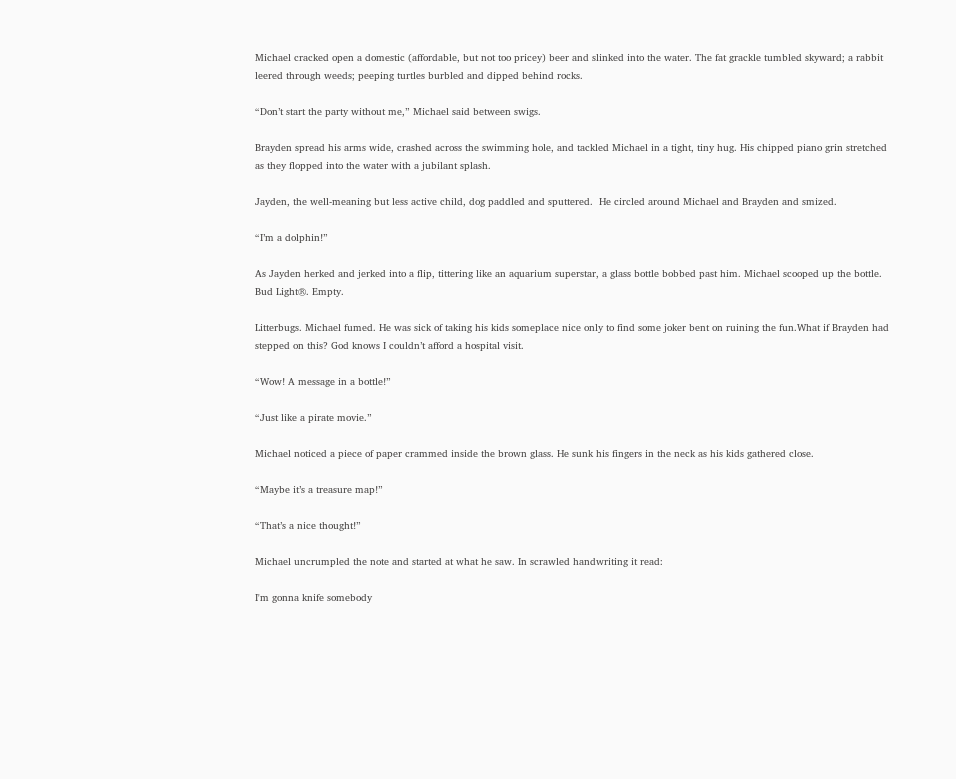Michael cracked open a domestic (affordable, but not too pricey) beer and slinked into the water. The fat grackle tumbled skyward; a rabbit leered through weeds; peeping turtles burbled and dipped behind rocks.

“Don’t start the party without me,” Michael said between swigs.

Brayden spread his arms wide, crashed across the swimming hole, and tackled Michael in a tight, tiny hug. His chipped piano grin stretched as they flopped into the water with a jubilant splash.

Jayden, the well-meaning but less active child, dog paddled and sputtered.  He circled around Michael and Brayden and smized.

“I’m a dolphin!”

As Jayden herked and jerked into a flip, tittering like an aquarium superstar, a glass bottle bobbed past him. Michael scooped up the bottle. Bud Light®. Empty.

Litterbugs. Michael fumed. He was sick of taking his kids someplace nice only to find some joker bent on ruining the fun.What if Brayden had stepped on this? God knows I couldn’t afford a hospital visit.

“Wow! A message in a bottle!”

“Just like a pirate movie.”

Michael noticed a piece of paper crammed inside the brown glass. He sunk his fingers in the neck as his kids gathered close.

“Maybe it’s a treasure map!”

“That’s a nice thought!”

Michael uncrumpled the note and started at what he saw. In scrawled handwriting it read:

I'm gonna knife somebody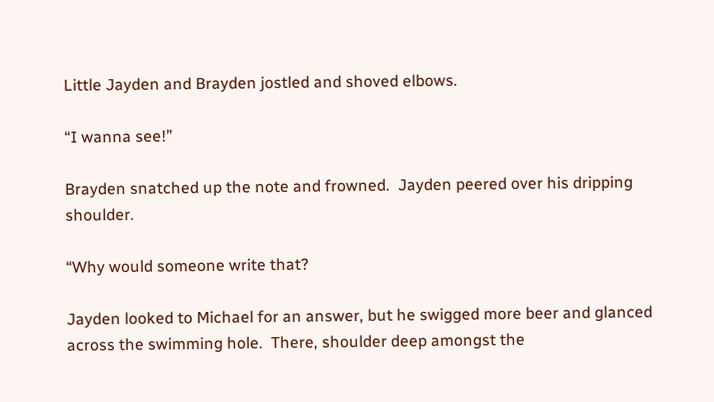Little Jayden and Brayden jostled and shoved elbows.

“I wanna see!”

Brayden snatched up the note and frowned.  Jayden peered over his dripping shoulder.

“Why would someone write that?

Jayden looked to Michael for an answer, but he swigged more beer and glanced across the swimming hole.  There, shoulder deep amongst the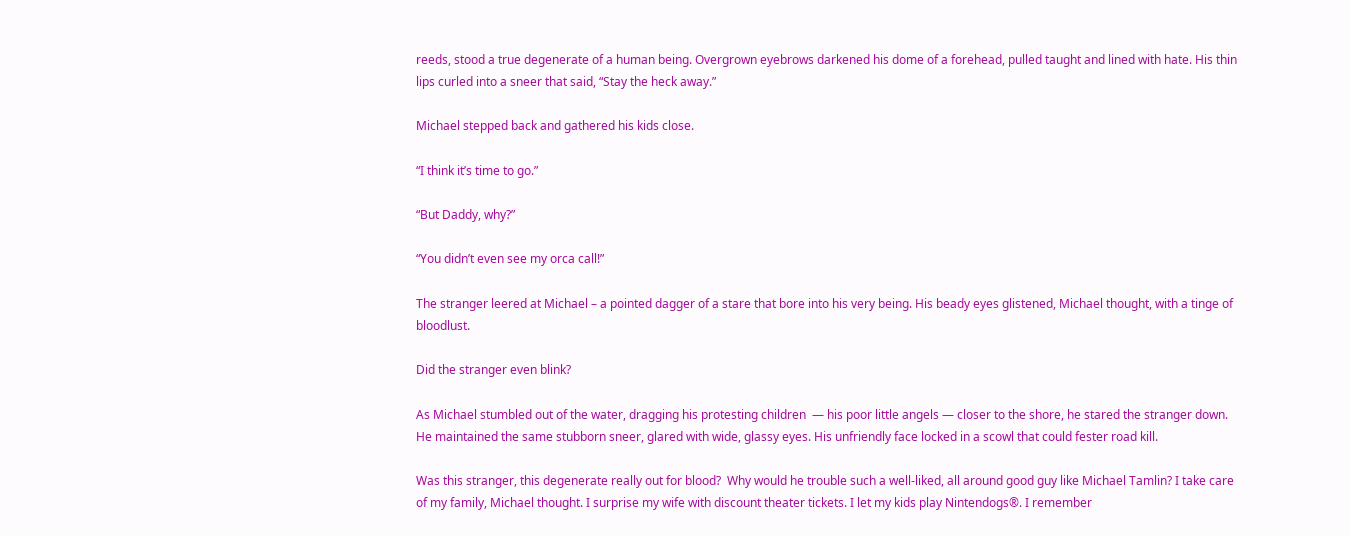reeds, stood a true degenerate of a human being. Overgrown eyebrows darkened his dome of a forehead, pulled taught and lined with hate. His thin lips curled into a sneer that said, “Stay the heck away.”

Michael stepped back and gathered his kids close.

“I think it’s time to go.”

“But Daddy, why?”

“You didn’t even see my orca call!”

The stranger leered at Michael – a pointed dagger of a stare that bore into his very being. His beady eyes glistened, Michael thought, with a tinge of bloodlust.

Did the stranger even blink?

As Michael stumbled out of the water, dragging his protesting children  — his poor little angels — closer to the shore, he stared the stranger down. He maintained the same stubborn sneer, glared with wide, glassy eyes. His unfriendly face locked in a scowl that could fester road kill.

Was this stranger, this degenerate really out for blood?  Why would he trouble such a well-liked, all around good guy like Michael Tamlin? I take care of my family, Michael thought. I surprise my wife with discount theater tickets. I let my kids play Nintendogs®. I remember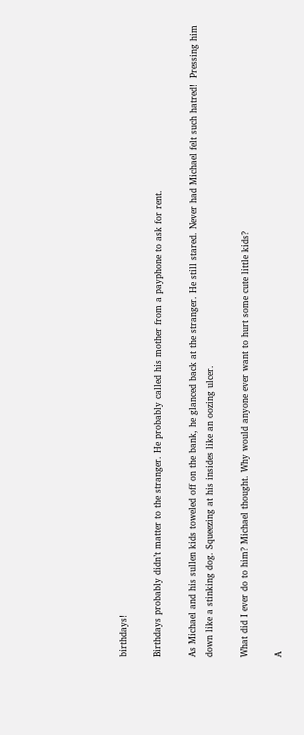birthdays!

Birthdays probably didn’t matter to the stranger. He probably called his mother from a payphone to ask for rent.

As Michael and his sullen kids toweled off on the bank, he glanced back at the stranger. He still stared. Never had Michael felt such hatred!  Pressing him down like a stinking dog. Squeezing at his insides like an oozing ulcer.

What did I ever do to him? Michael thought. Why would anyone ever want to hurt some cute little kids?

A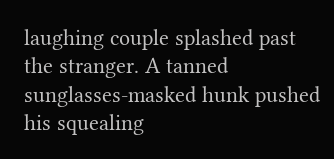laughing couple splashed past the stranger. A tanned sunglasses-masked hunk pushed his squealing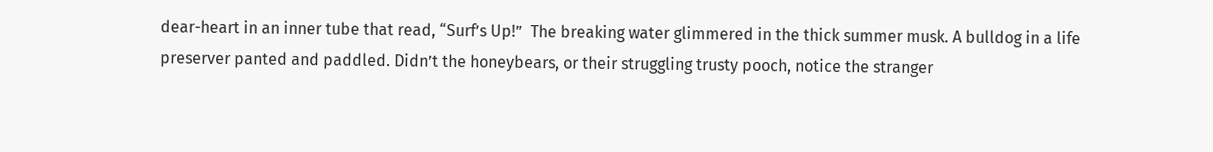dear-heart in an inner tube that read, “Surf’s Up!”  The breaking water glimmered in the thick summer musk. A bulldog in a life preserver panted and paddled. Didn’t the honeybears, or their struggling trusty pooch, notice the stranger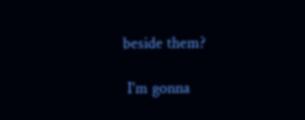beside them?

 I'm gonna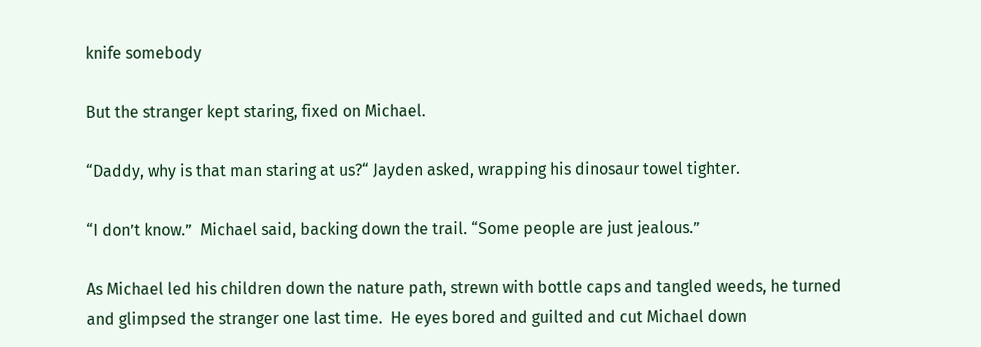knife somebody

But the stranger kept staring, fixed on Michael.

“Daddy, why is that man staring at us?“ Jayden asked, wrapping his dinosaur towel tighter.

“I don’t know.”  Michael said, backing down the trail. “Some people are just jealous.”

As Michael led his children down the nature path, strewn with bottle caps and tangled weeds, he turned and glimpsed the stranger one last time.  He eyes bored and guilted and cut Michael down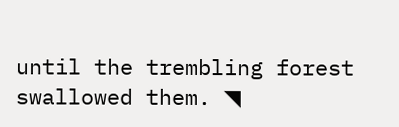until the trembling forest swallowed them. ◥